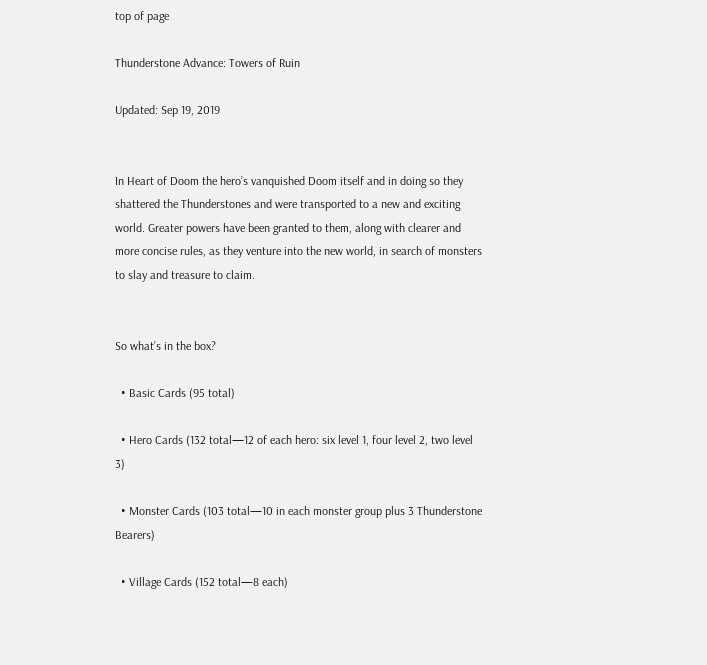top of page

Thunderstone Advance: Towers of Ruin

Updated: Sep 19, 2019


In Heart of Doom the hero’s vanquished Doom itself and in doing so they shattered the Thunderstones and were transported to a new and exciting world. Greater powers have been granted to them, along with clearer and more concise rules, as they venture into the new world, in search of monsters to slay and treasure to claim.


So what’s in the box?

  • Basic Cards (95 total)

  • Hero Cards (132 total—12 of each hero: six level 1, four level 2, two level 3)

  • Monster Cards (103 total—10 in each monster group plus 3 Thunderstone Bearers)

  • Village Cards (152 total—8 each)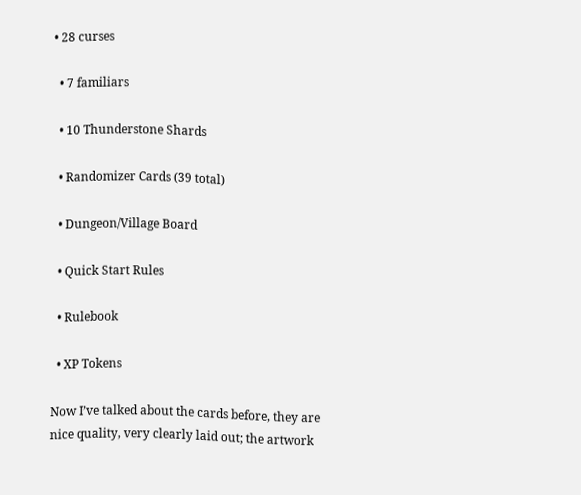• 28 curses

  • 7 familiars

  • 10 Thunderstone Shards

  • Randomizer Cards (39 total)

  • Dungeon/Village Board

  • Quick Start Rules

  • Rulebook

  • XP Tokens

Now I’ve talked about the cards before, they are nice quality, very clearly laid out; the artwork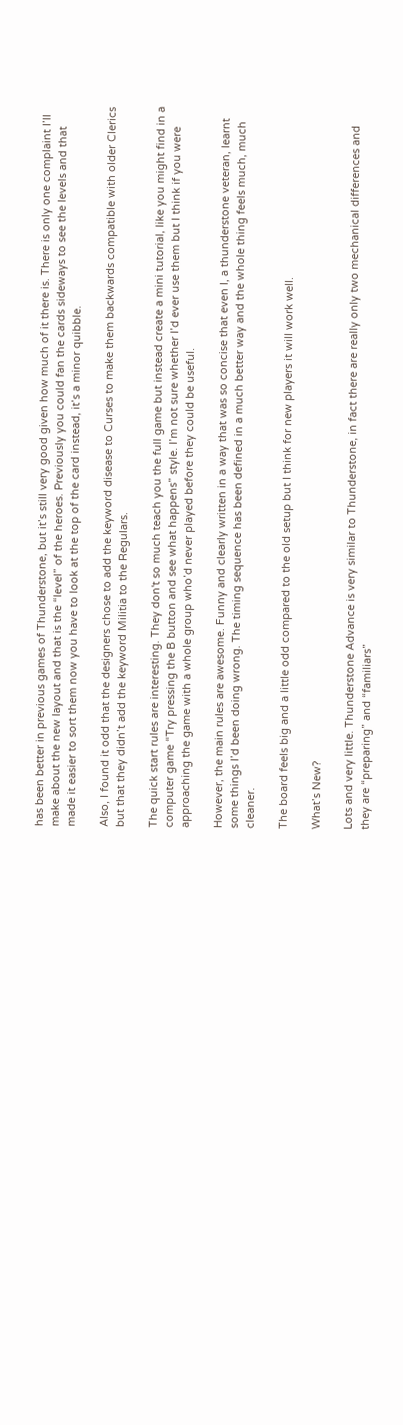has been better in previous games of Thunderstone, but it’s still very good given how much of it there is. There is only one complaint I’ll make about the new layout and that is the “level” of the heroes. Previously you could fan the cards sideways to see the levels and that made it easier to sort them now you have to look at the top of the card instead, it’s a minor quibble.

Also, I found it odd that the designers chose to add the keyword disease to Curses to make them backwards compatible with older Clerics but that they didn’t add the keyword Militia to the Regulars.

The quick start rules are interesting. They don't so much teach you the full game but instead create a mini tutorial, like you might find in a computer game “Try pressing the B button and see what happens” style. I’m not sure whether I’d ever use them but I think if you were approaching the game with a whole group who’d never played before they could be useful.

However, the main rules are awesome. Funny and clearly written in a way that was so concise that even I, a thunderstone veteran, learnt some things I’d been doing wrong. The timing sequence has been defined in a much better way and the whole thing feels much, much cleaner.

The board feels big and a little odd compared to the old setup but I think for new players it will work well.

What’s New?

Lots and very little. Thunderstone Advance is very similar to Thunderstone, in fact there are really only two mechanical differences and they are “preparing” and “familiars”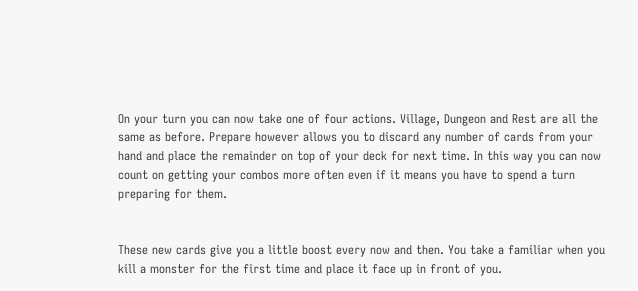On your turn you can now take one of four actions. Village, Dungeon and Rest are all the same as before. Prepare however allows you to discard any number of cards from your hand and place the remainder on top of your deck for next time. In this way you can now count on getting your combos more often even if it means you have to spend a turn preparing for them.


These new cards give you a little boost every now and then. You take a familiar when you kill a monster for the first time and place it face up in front of you.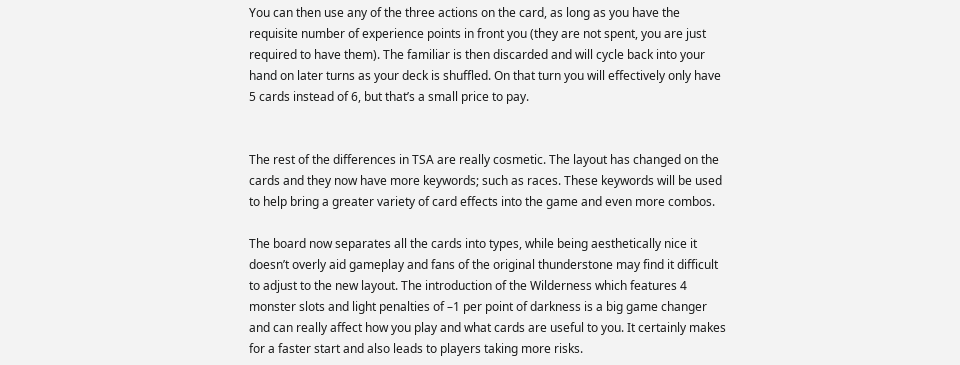You can then use any of the three actions on the card, as long as you have the requisite number of experience points in front you (they are not spent, you are just required to have them). The familiar is then discarded and will cycle back into your hand on later turns as your deck is shuffled. On that turn you will effectively only have 5 cards instead of 6, but that’s a small price to pay.


The rest of the differences in TSA are really cosmetic. The layout has changed on the cards and they now have more keywords; such as races. These keywords will be used to help bring a greater variety of card effects into the game and even more combos.

The board now separates all the cards into types, while being aesthetically nice it doesn’t overly aid gameplay and fans of the original thunderstone may find it difficult to adjust to the new layout. The introduction of the Wilderness which features 4 monster slots and light penalties of –1 per point of darkness is a big game changer and can really affect how you play and what cards are useful to you. It certainly makes for a faster start and also leads to players taking more risks.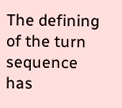The defining of the turn sequence has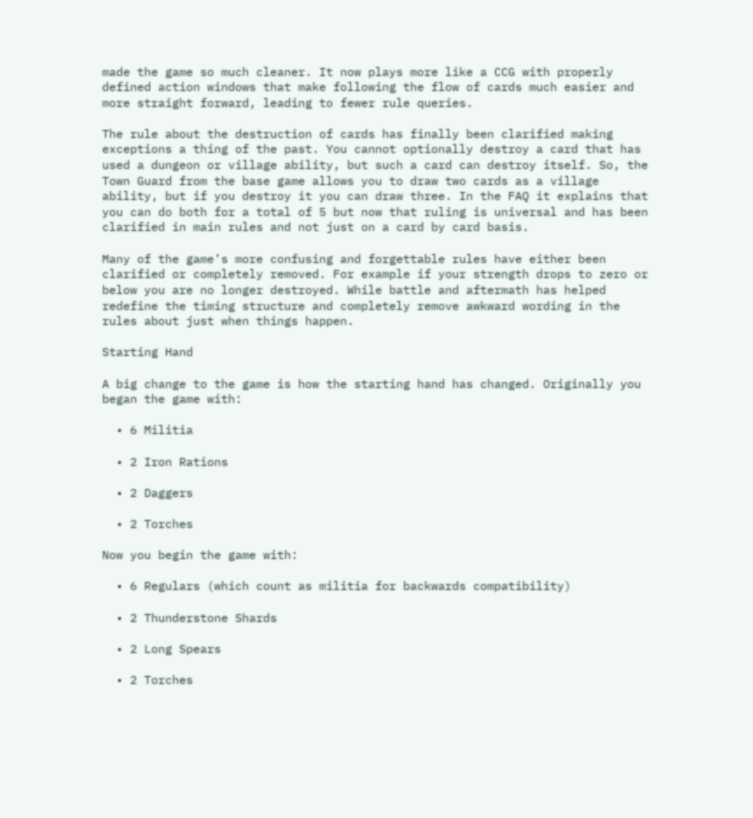made the game so much cleaner. It now plays more like a CCG with properly defined action windows that make following the flow of cards much easier and more straight forward, leading to fewer rule queries.

The rule about the destruction of cards has finally been clarified making exceptions a thing of the past. You cannot optionally destroy a card that has used a dungeon or village ability, but such a card can destroy itself. So, the Town Guard from the base game allows you to draw two cards as a village ability, but if you destroy it you can draw three. In the FAQ it explains that you can do both for a total of 5 but now that ruling is universal and has been clarified in main rules and not just on a card by card basis.

Many of the game’s more confusing and forgettable rules have either been clarified or completely removed. For example if your strength drops to zero or below you are no longer destroyed. While battle and aftermath has helped redefine the timing structure and completely remove awkward wording in the rules about just when things happen.

Starting Hand

A big change to the game is how the starting hand has changed. Originally you began the game with:

  • 6 Militia

  • 2 Iron Rations

  • 2 Daggers

  • 2 Torches

Now you begin the game with:

  • 6 Regulars (which count as militia for backwards compatibility)

  • 2 Thunderstone Shards

  • 2 Long Spears

  • 2 Torches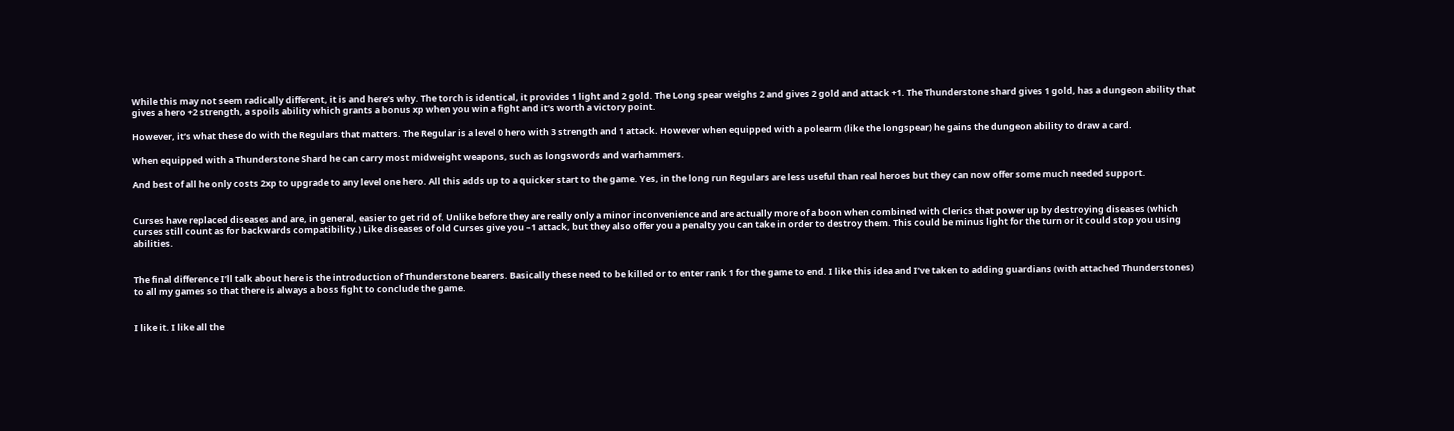While this may not seem radically different, it is and here’s why. The torch is identical, it provides 1 light and 2 gold. The Long spear weighs 2 and gives 2 gold and attack +1. The Thunderstone shard gives 1 gold, has a dungeon ability that gives a hero +2 strength, a spoils ability which grants a bonus xp when you win a fight and it’s worth a victory point.

However, it’s what these do with the Regulars that matters. The Regular is a level 0 hero with 3 strength and 1 attack. However when equipped with a polearm (like the longspear) he gains the dungeon ability to draw a card.

When equipped with a Thunderstone Shard he can carry most midweight weapons, such as longswords and warhammers.

And best of all he only costs 2xp to upgrade to any level one hero. All this adds up to a quicker start to the game. Yes, in the long run Regulars are less useful than real heroes but they can now offer some much needed support.


Curses have replaced diseases and are, in general, easier to get rid of. Unlike before they are really only a minor inconvenience and are actually more of a boon when combined with Clerics that power up by destroying diseases (which curses still count as for backwards compatibility.) Like diseases of old Curses give you –1 attack, but they also offer you a penalty you can take in order to destroy them. This could be minus light for the turn or it could stop you using abilities.


The final difference I’ll talk about here is the introduction of Thunderstone bearers. Basically these need to be killed or to enter rank 1 for the game to end. I like this idea and I’ve taken to adding guardians (with attached Thunderstones) to all my games so that there is always a boss fight to conclude the game.


I like it. I like all the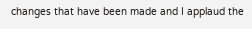changes that have been made and I applaud the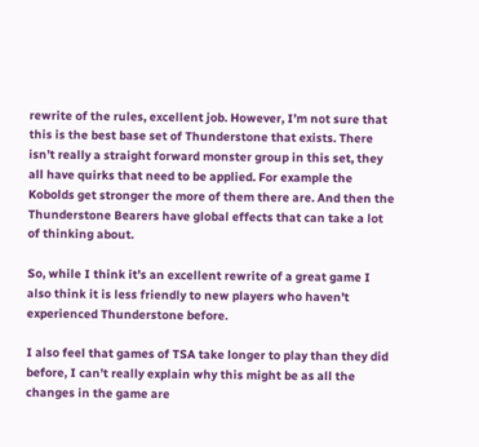rewrite of the rules, excellent job. However, I’m not sure that this is the best base set of Thunderstone that exists. There isn’t really a straight forward monster group in this set, they all have quirks that need to be applied. For example the Kobolds get stronger the more of them there are. And then the Thunderstone Bearers have global effects that can take a lot of thinking about.

So, while I think it’s an excellent rewrite of a great game I also think it is less friendly to new players who haven’t experienced Thunderstone before.

I also feel that games of TSA take longer to play than they did before, I can’t really explain why this might be as all the changes in the game are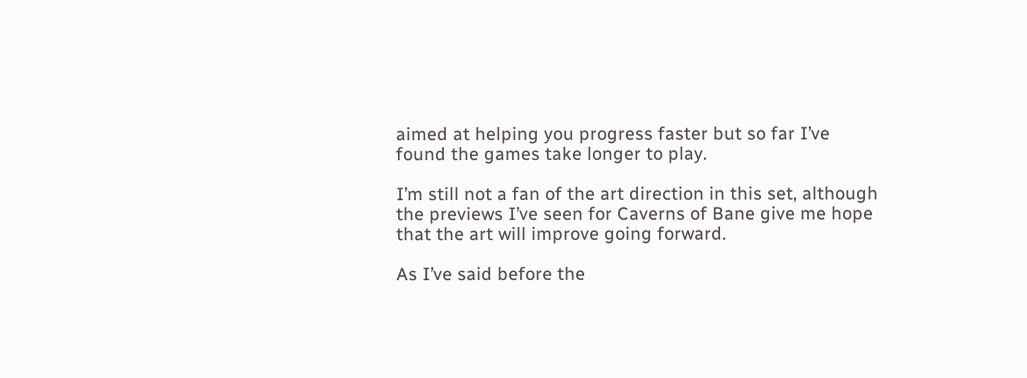aimed at helping you progress faster but so far I’ve found the games take longer to play.

I’m still not a fan of the art direction in this set, although the previews I’ve seen for Caverns of Bane give me hope that the art will improve going forward.

As I’ve said before the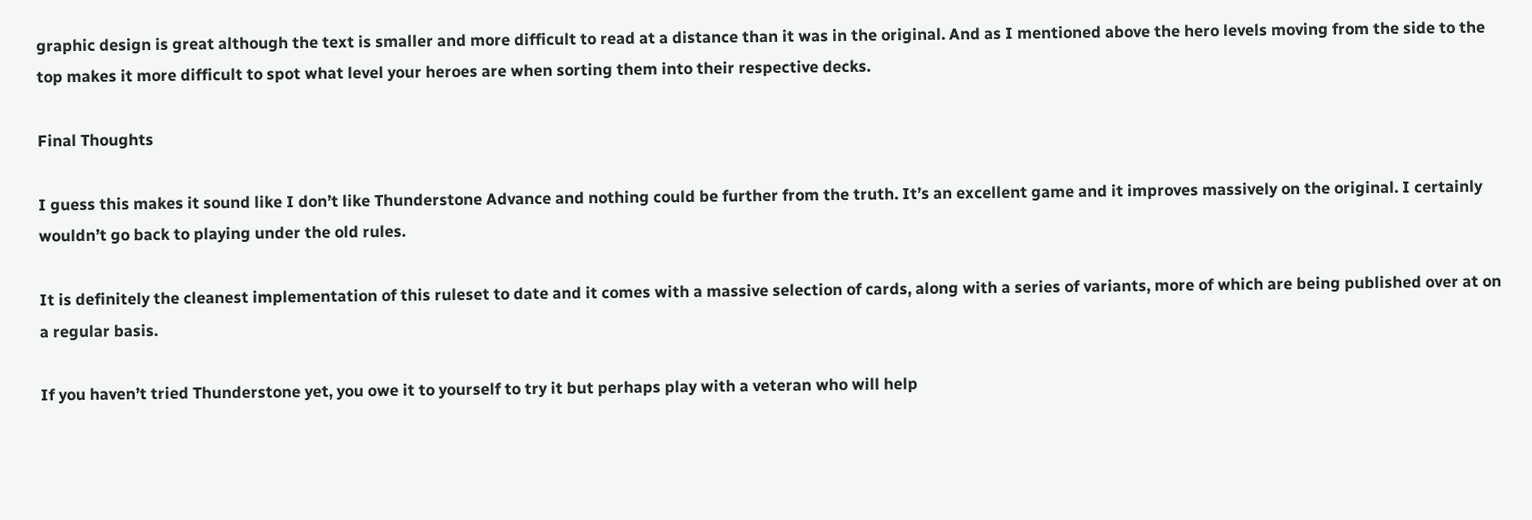graphic design is great although the text is smaller and more difficult to read at a distance than it was in the original. And as I mentioned above the hero levels moving from the side to the top makes it more difficult to spot what level your heroes are when sorting them into their respective decks.

Final Thoughts

I guess this makes it sound like I don’t like Thunderstone Advance and nothing could be further from the truth. It’s an excellent game and it improves massively on the original. I certainly wouldn’t go back to playing under the old rules.

It is definitely the cleanest implementation of this ruleset to date and it comes with a massive selection of cards, along with a series of variants, more of which are being published over at on a regular basis.

If you haven’t tried Thunderstone yet, you owe it to yourself to try it but perhaps play with a veteran who will help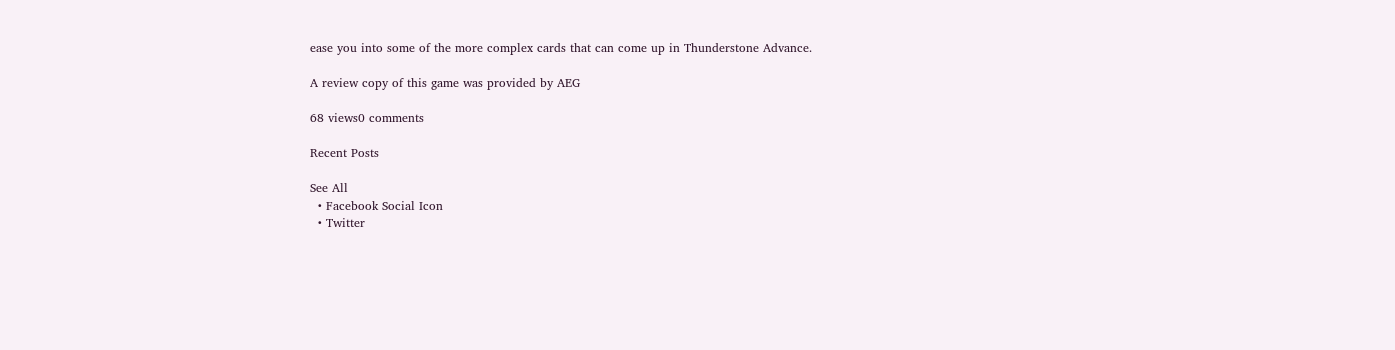ease you into some of the more complex cards that can come up in Thunderstone Advance.

A review copy of this game was provided by AEG

68 views0 comments

Recent Posts

See All
  • Facebook Social Icon
  • Twitter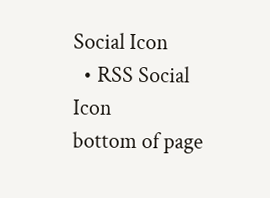Social Icon
  • RSS Social Icon
bottom of page